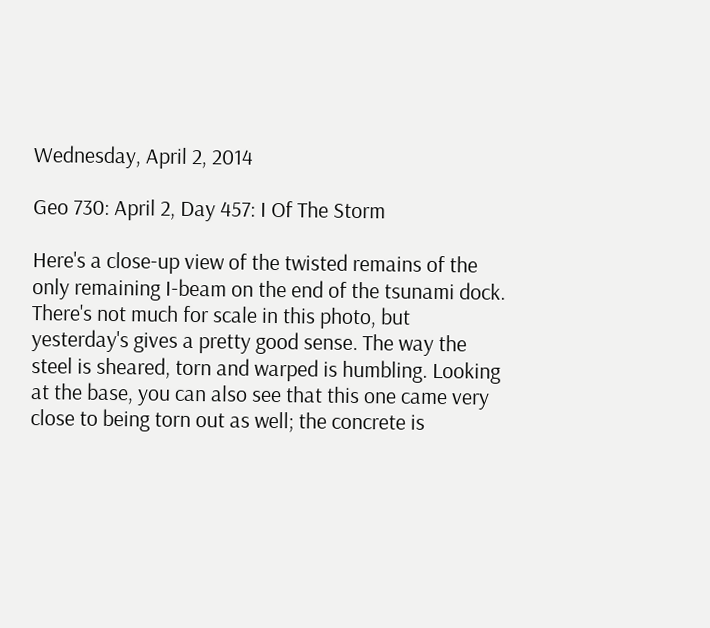Wednesday, April 2, 2014

Geo 730: April 2, Day 457: I Of The Storm

Here's a close-up view of the twisted remains of the only remaining I-beam on the end of the tsunami dock. There's not much for scale in this photo, but yesterday's gives a pretty good sense. The way the steel is sheared, torn and warped is humbling. Looking at the base, you can also see that this one came very close to being torn out as well; the concrete is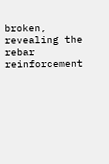broken, revealing the rebar reinforcement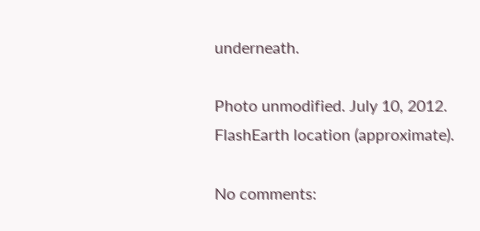underneath.

Photo unmodified. July 10, 2012. FlashEarth location (approximate).

No comments: